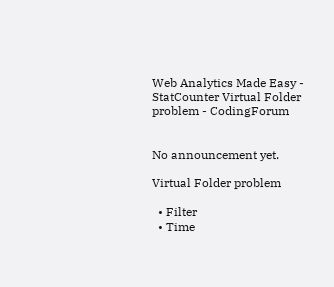Web Analytics Made Easy -
StatCounter Virtual Folder problem - CodingForum


No announcement yet.

Virtual Folder problem

  • Filter
  • Time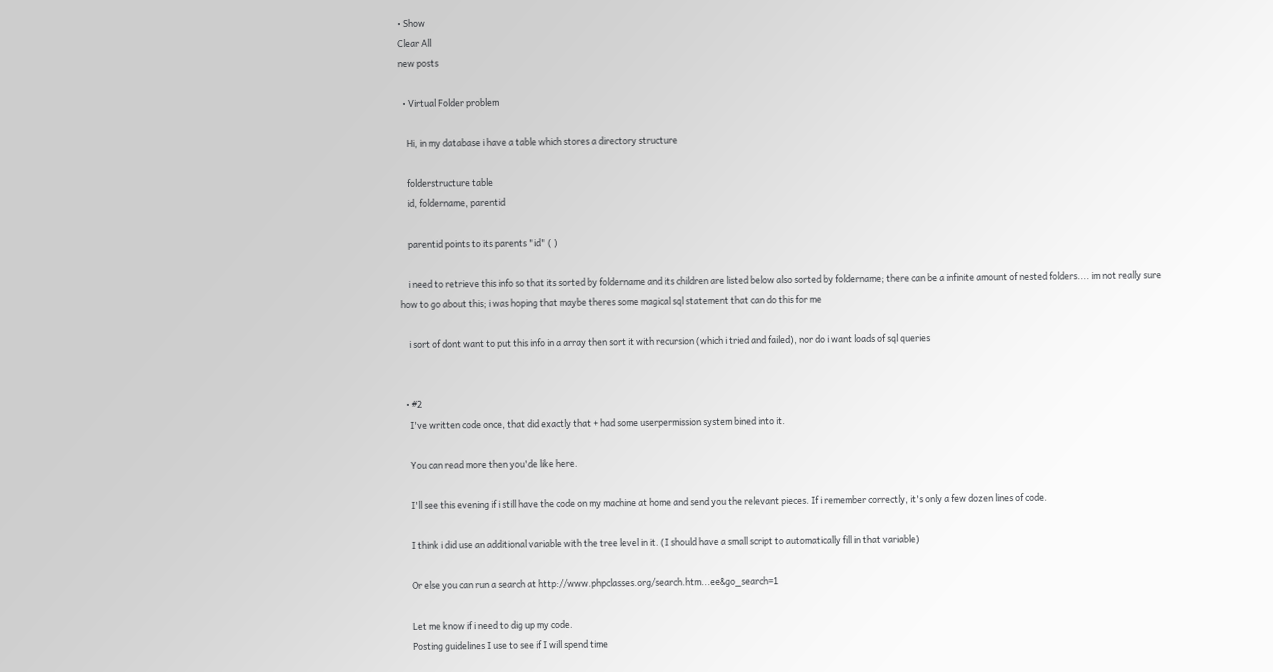• Show
Clear All
new posts

  • Virtual Folder problem

    Hi, in my database i have a table which stores a directory structure

    folderstructure table
    id, foldername, parentid

    parentid points to its parents "id" ( )

    i need to retrieve this info so that its sorted by foldername and its children are listed below also sorted by foldername; there can be a infinite amount of nested folders.... im not really sure how to go about this; i was hoping that maybe theres some magical sql statement that can do this for me

    i sort of dont want to put this info in a array then sort it with recursion (which i tried and failed), nor do i want loads of sql queries


  • #2
    I've written code once, that did exactly that + had some userpermission system bined into it.

    You can read more then you'de like here.

    I'll see this evening if i still have the code on my machine at home and send you the relevant pieces. If i remember correctly, it's only a few dozen lines of code.

    I think i did use an additional variable with the tree level in it. (I should have a small script to automatically fill in that variable)

    Or else you can run a search at http://www.phpclasses.org/search.htm...ee&go_search=1

    Let me know if i need to dig up my code.
    Posting guidelines I use to see if I will spend time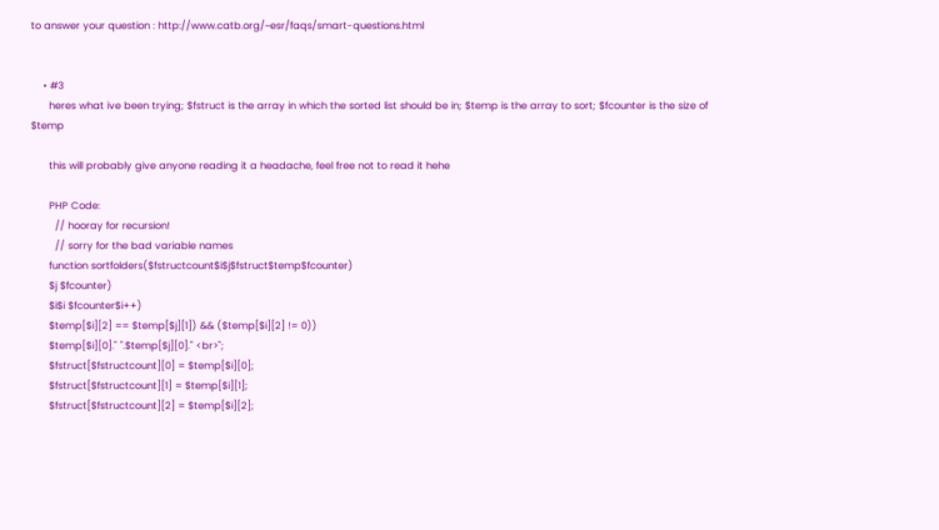to answer your question : http://www.catb.org/~esr/faqs/smart-questions.html


    • #3
      heres what ive been trying; $fstruct is the array in which the sorted list should be in; $temp is the array to sort; $fcounter is the size of $temp

      this will probably give anyone reading it a headache, feel free not to read it hehe

      PHP Code:
        // hooray for recursion!
        // sorry for the bad variable names
      function sortfolders($fstructcount$i$j$fstruct$temp$fcounter)
      $j $fcounter)
      $i$i $fcounter$i++)
      $temp[$i][2] == $temp[$j][1]) && ($temp[$i][2] != 0))
      $temp[$i][0]." ".$temp[$j][0]." <br>";
      $fstruct[$fstructcount][0] = $temp[$i][0];
      $fstruct[$fstructcount][1] = $temp[$i][1];
      $fstruct[$fstructcount][2] = $temp[$i][2];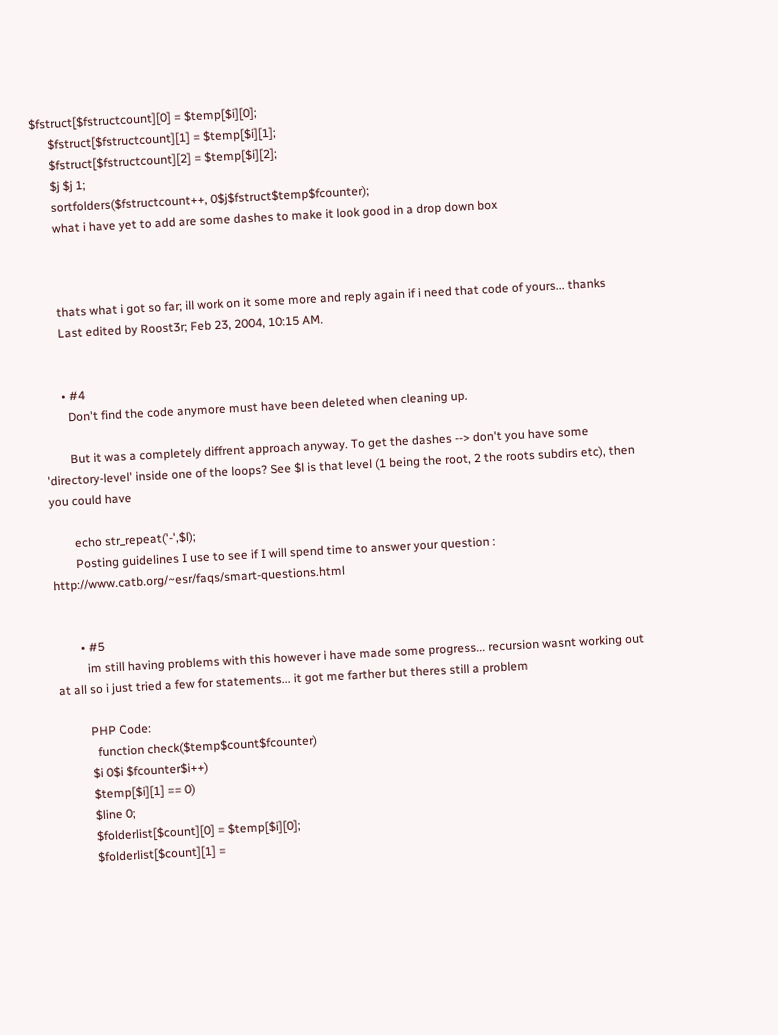$fstruct[$fstructcount][0] = $temp[$i][0];
      $fstruct[$fstructcount][1] = $temp[$i][1];
      $fstruct[$fstructcount][2] = $temp[$i][2];
      $j $j 1;
      sortfolders($fstructcount++, 0$j$fstruct$temp$fcounter);
      what i have yet to add are some dashes to make it look good in a drop down box



      thats what i got so far; ill work on it some more and reply again if i need that code of yours... thanks
      Last edited by Roost3r; Feb 23, 2004, 10:15 AM.


      • #4
        Don't find the code anymore must have been deleted when cleaning up.

        But it was a completely diffrent approach anyway. To get the dashes --> don't you have some 'directory-level' inside one of the loops? See $l is that level (1 being the root, 2 the roots subdirs etc), then you could have

        echo str_repeat('-',$l);
        Posting guidelines I use to see if I will spend time to answer your question : http://www.catb.org/~esr/faqs/smart-questions.html


        • #5
          im still having problems with this however i have made some progress... recursion wasnt working out at all so i just tried a few for statements... it got me farther but theres still a problem

          PHP Code:
            function check($temp$count$fcounter)
          $i 0$i $fcounter$i++)
          $temp[$i][1] == 0)
          $line 0;
          $folderlist[$count][0] = $temp[$i][0];
          $folderlist[$count][1] =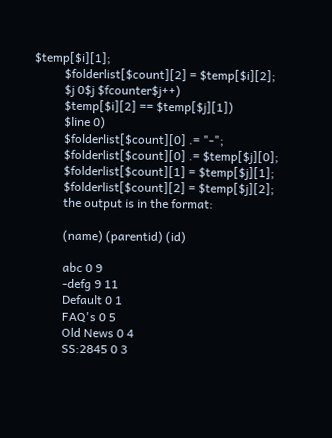$temp[$i][1];
          $folderlist[$count][2] = $temp[$i][2];
          $j 0$j $fcounter$j++)
          $temp[$i][2] == $temp[$j][1])
          $line 0)
          $folderlist[$count][0] .= "-";
          $folderlist[$count][0] .= $temp[$j][0];
          $folderlist[$count][1] = $temp[$j][1];
          $folderlist[$count][2] = $temp[$j][2];
          the output is in the format:

          (name) (parentid) (id)

          abc 0 9
          -defg 9 11
          Default 0 1
          FAQ's 0 5
          Old News 0 4
          SS:2845 0 3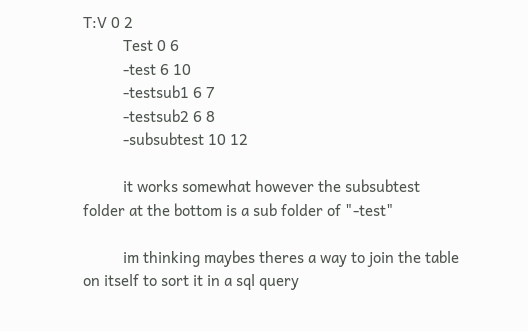T:V 0 2
          Test 0 6
          -test 6 10
          -testsub1 6 7
          -testsub2 6 8
          -subsubtest 10 12

          it works somewhat however the subsubtest folder at the bottom is a sub folder of "-test"

          im thinking maybes theres a way to join the table on itself to sort it in a sql query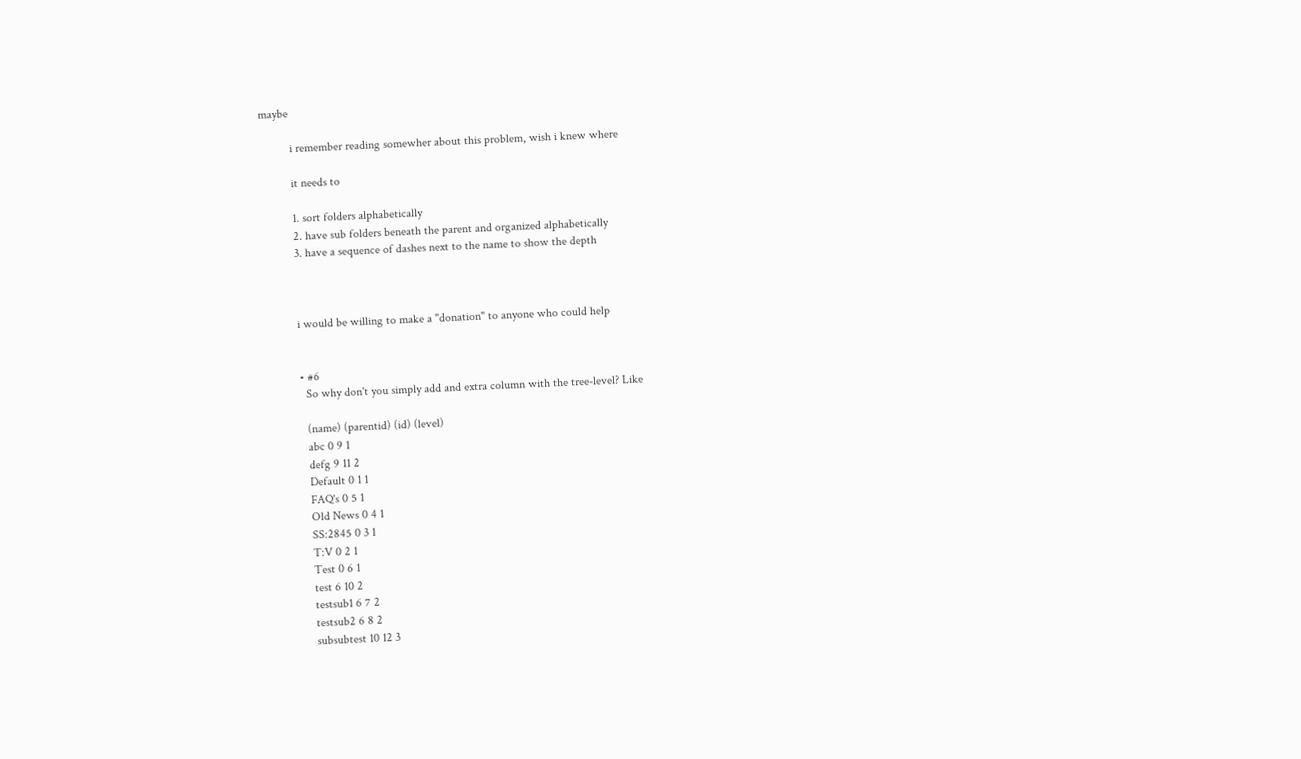maybe

          i remember reading somewher about this problem, wish i knew where

          it needs to

          1. sort folders alphabetically
          2. have sub folders beneath the parent and organized alphabetically
          3. have a sequence of dashes next to the name to show the depth



          i would be willing to make a "donation" to anyone who could help


          • #6
            So why don't you simply add and extra column with the tree-level? Like

            (name) (parentid) (id) (level)
            abc 0 9 1
            defg 9 11 2
            Default 0 1 1
            FAQ's 0 5 1
            Old News 0 4 1
            SS:2845 0 3 1
            T:V 0 2 1
            Test 0 6 1
            test 6 10 2
            testsub1 6 7 2
            testsub2 6 8 2
            subsubtest 10 12 3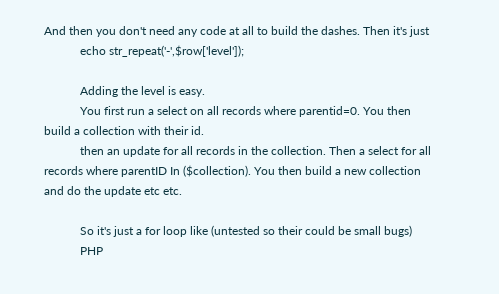And then you don't need any code at all to build the dashes. Then it's just
            echo str_repeat('-',$row['level']);

            Adding the level is easy.
            You first run a select on all records where parentid=0. You then build a collection with their id.
            then an update for all records in the collection. Then a select for all records where parentID In ($collection). You then build a new collection and do the update etc etc.

            So it's just a for loop like (untested so their could be small bugs)
            PHP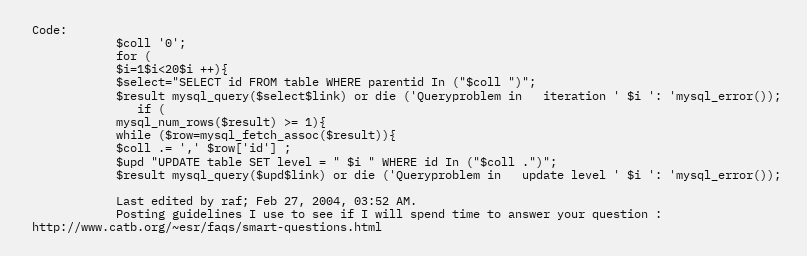Code:
            $coll '0';
            for (
            $i=1$i<20$i ++){
            $select="SELECT id FROM table WHERE parentid In ("$coll ")";
            $result mysql_query($select$link) or die ('Queryproblem in   iteration ' $i ': 'mysql_error());
               if (
            mysql_num_rows($result) >= 1){
            while ($row=mysql_fetch_assoc($result)){
            $coll .= ',' $row['id'] ;
            $upd "UPDATE table SET level = " $i " WHERE id In ("$coll .")";
            $result mysql_query($upd$link) or die ('Queryproblem in   update level ' $i ': 'mysql_error());

            Last edited by raf; Feb 27, 2004, 03:52 AM.
            Posting guidelines I use to see if I will spend time to answer your question : http://www.catb.org/~esr/faqs/smart-questions.html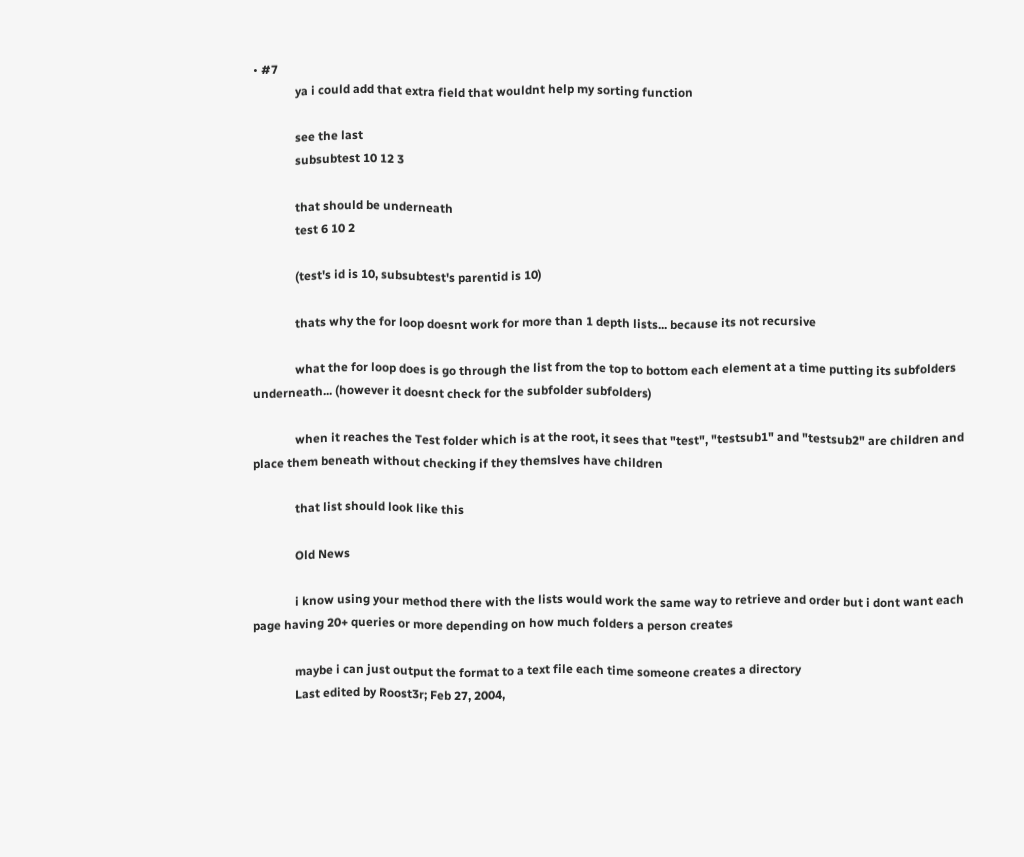• #7
              ya i could add that extra field that wouldnt help my sorting function

              see the last
              subsubtest 10 12 3

              that should be underneath
              test 6 10 2

              (test's id is 10, subsubtest's parentid is 10)

              thats why the for loop doesnt work for more than 1 depth lists... because its not recursive

              what the for loop does is go through the list from the top to bottom each element at a time putting its subfolders underneath... (however it doesnt check for the subfolder subfolders)

              when it reaches the Test folder which is at the root, it sees that "test", "testsub1" and "testsub2" are children and place them beneath without checking if they themslves have children

              that list should look like this

              Old News

              i know using your method there with the lists would work the same way to retrieve and order but i dont want each page having 20+ queries or more depending on how much folders a person creates

              maybe i can just output the format to a text file each time someone creates a directory
              Last edited by Roost3r; Feb 27, 2004,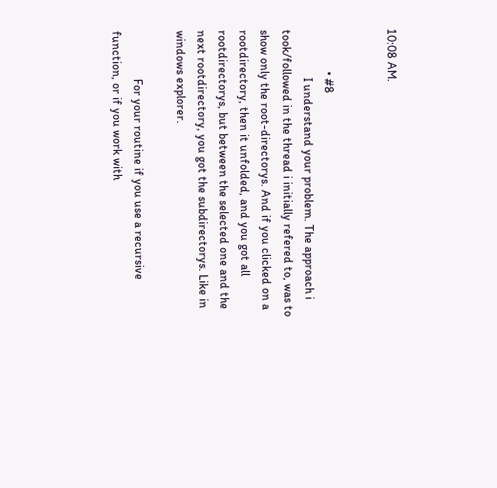10:08 AM.


              • #8
                I understand your problem. The approach i took/followed in the thread i initially refered to, was to show only the root-directorys. And if you clicked on a rootdirectory, then it unfolded, and you got all rootdirectorys, but between the selected one and the next rootdirectory, you got the subdirectorys. Like in windows explorer.

                For your routine if you use a recursive function, or if you work with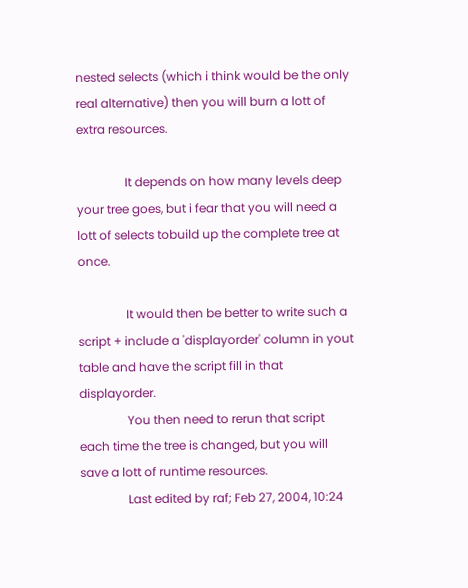nested selects (which i think would be the only real alternative) then you will burn a lott of extra resources.

                It depends on how many levels deep your tree goes, but i fear that you will need a lott of selects tobuild up the complete tree at once.

                It would then be better to write such a script + include a 'displayorder' column in yout table and have the script fill in that displayorder.
                You then need to rerun that script each time the tree is changed, but you will save a lott of runtime resources.
                Last edited by raf; Feb 27, 2004, 10:24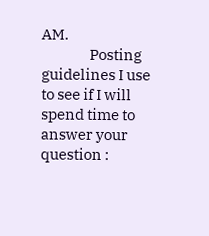AM.
                Posting guidelines I use to see if I will spend time to answer your question :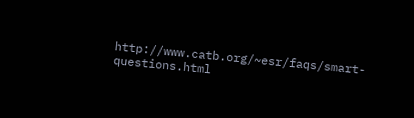http://www.catb.org/~esr/faqs/smart-questions.html